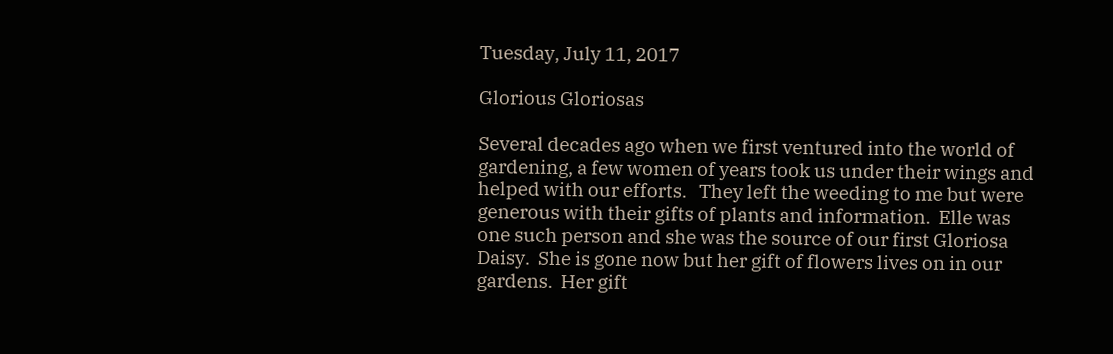Tuesday, July 11, 2017

Glorious Gloriosas

Several decades ago when we first ventured into the world of gardening, a few women of years took us under their wings and helped with our efforts.   They left the weeding to me but were generous with their gifts of plants and information.  Elle was one such person and she was the source of our first Gloriosa Daisy.  She is gone now but her gift of flowers lives on in our gardens.  Her gift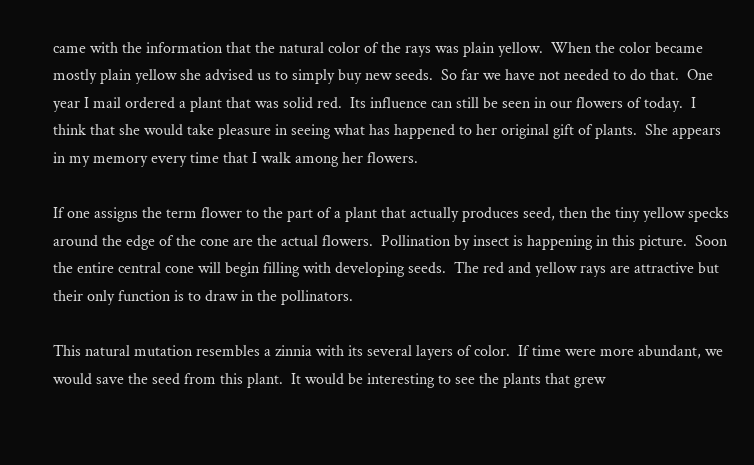came with the information that the natural color of the rays was plain yellow.  When the color became mostly plain yellow she advised us to simply buy new seeds.  So far we have not needed to do that.  One year I mail ordered a plant that was solid red.  Its influence can still be seen in our flowers of today.  I think that she would take pleasure in seeing what has happened to her original gift of plants.  She appears in my memory every time that I walk among her flowers.

If one assigns the term flower to the part of a plant that actually produces seed, then the tiny yellow specks around the edge of the cone are the actual flowers.  Pollination by insect is happening in this picture.  Soon the entire central cone will begin filling with developing seeds.  The red and yellow rays are attractive but their only function is to draw in the pollinators.

This natural mutation resembles a zinnia with its several layers of color.  If time were more abundant, we would save the seed from this plant.  It would be interesting to see the plants that grew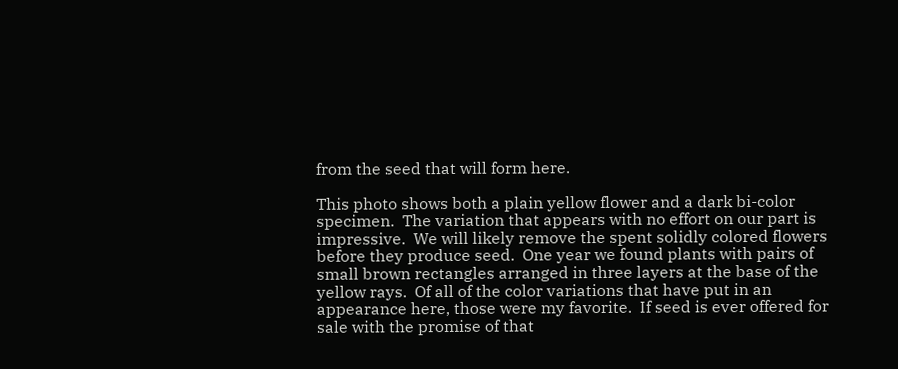from the seed that will form here.

This photo shows both a plain yellow flower and a dark bi-color specimen.  The variation that appears with no effort on our part is impressive.  We will likely remove the spent solidly colored flowers before they produce seed.  One year we found plants with pairs of small brown rectangles arranged in three layers at the base of the yellow rays.  Of all of the color variations that have put in an appearance here, those were my favorite.  If seed is ever offered for sale with the promise of that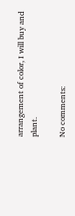arrangement of color, I will buy and plant.

No comments: